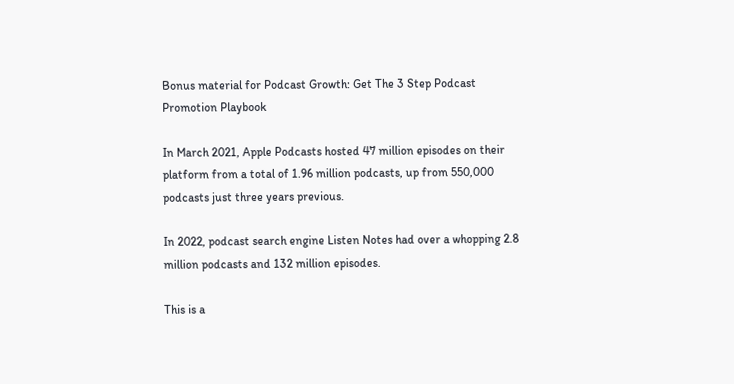Bonus material for Podcast Growth: Get The 3 Step Podcast Promotion Playbook

In March 2021, Apple Podcasts hosted 47 million episodes on their platform from a total of 1.96 million podcasts, up from 550,000 podcasts just three years previous.

In 2022, podcast search engine Listen Notes had over a whopping 2.8 million podcasts and 132 million episodes.

This is a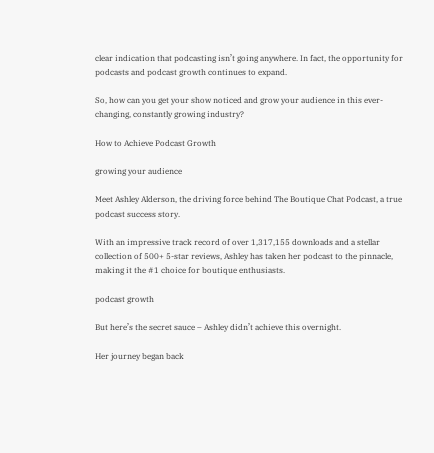clear indication that podcasting isn’t going anywhere. In fact, the opportunity for podcasts and podcast growth continues to expand.

So, how can you get your show noticed and grow your audience in this ever-changing, constantly growing industry?

How to Achieve Podcast Growth

growing your audience

Meet Ashley Alderson, the driving force behind The Boutique Chat Podcast, a true podcast success story.

With an impressive track record of over 1,317,155 downloads and a stellar collection of 500+ 5-star reviews, Ashley has taken her podcast to the pinnacle, making it the #1 choice for boutique enthusiasts.

podcast growth

But here’s the secret sauce – Ashley didn’t achieve this overnight.

Her journey began back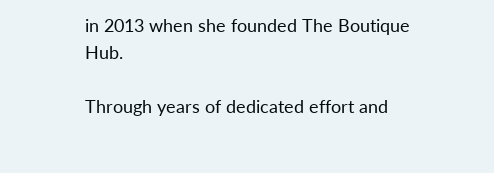in 2013 when she founded The Boutique Hub.

Through years of dedicated effort and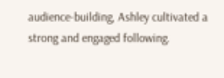audience-building, Ashley cultivated a strong and engaged following.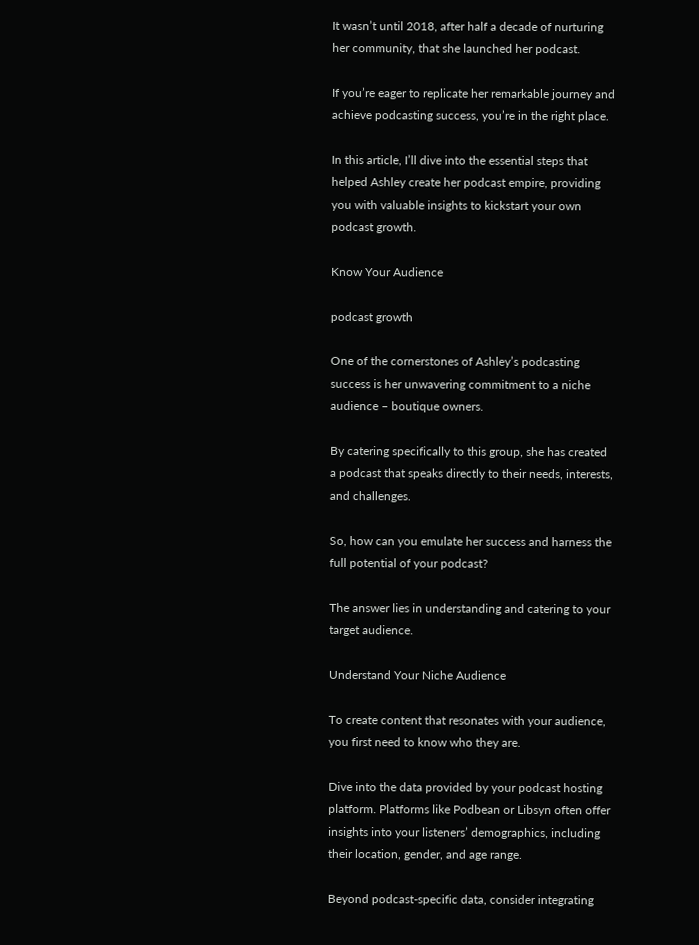It wasn’t until 2018, after half a decade of nurturing her community, that she launched her podcast.

If you’re eager to replicate her remarkable journey and achieve podcasting success, you’re in the right place.

In this article, I’ll dive into the essential steps that helped Ashley create her podcast empire, providing you with valuable insights to kickstart your own podcast growth.

Know Your Audience

podcast growth

One of the cornerstones of Ashley’s podcasting success is her unwavering commitment to a niche audience – boutique owners.

By catering specifically to this group, she has created a podcast that speaks directly to their needs, interests, and challenges.

So, how can you emulate her success and harness the full potential of your podcast?

The answer lies in understanding and catering to your target audience.

Understand Your Niche Audience

To create content that resonates with your audience, you first need to know who they are.

Dive into the data provided by your podcast hosting platform. Platforms like Podbean or Libsyn often offer insights into your listeners’ demographics, including their location, gender, and age range.

Beyond podcast-specific data, consider integrating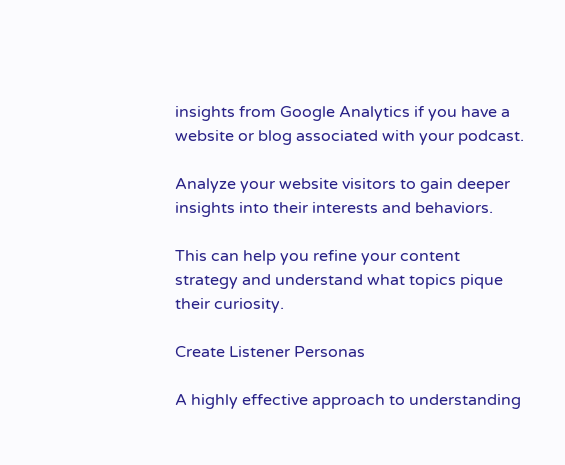insights from Google Analytics if you have a website or blog associated with your podcast.

Analyze your website visitors to gain deeper insights into their interests and behaviors.

This can help you refine your content strategy and understand what topics pique their curiosity.

Create Listener Personas

A highly effective approach to understanding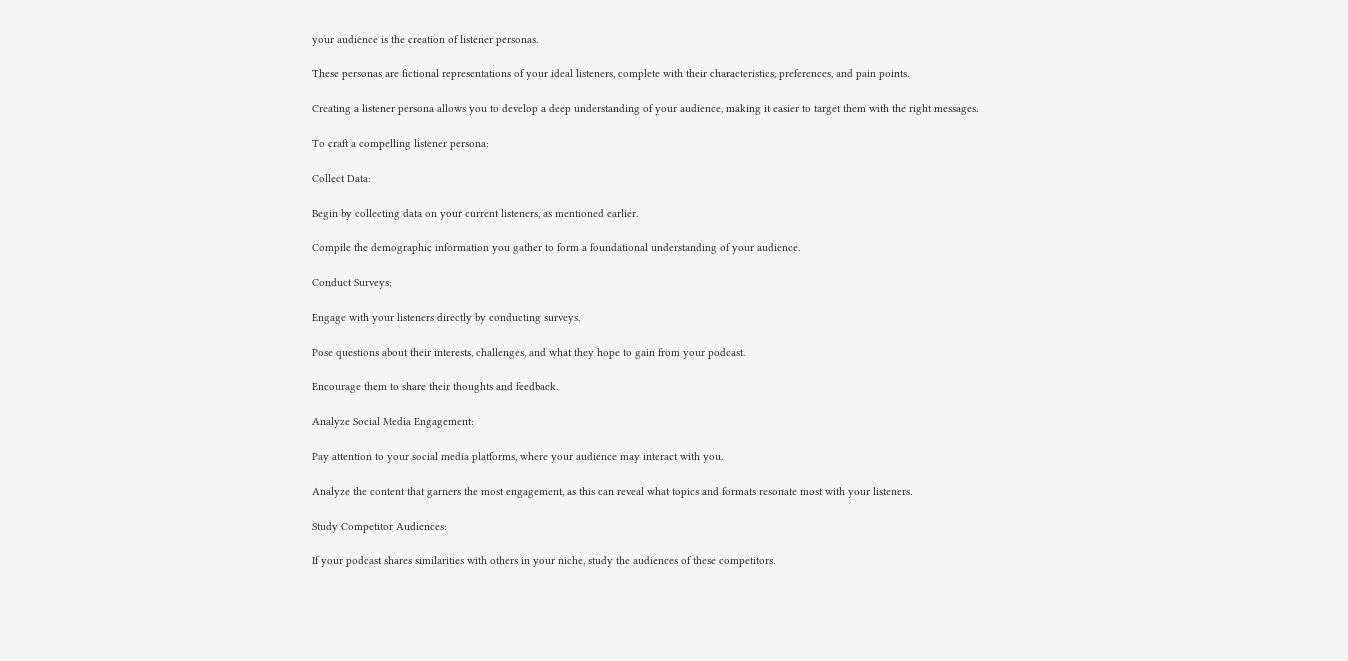your audience is the creation of listener personas.

These personas are fictional representations of your ideal listeners, complete with their characteristics, preferences, and pain points.

Creating a listener persona allows you to develop a deep understanding of your audience, making it easier to target them with the right messages.

To craft a compelling listener persona:

Collect Data:

Begin by collecting data on your current listeners, as mentioned earlier.

Compile the demographic information you gather to form a foundational understanding of your audience.

Conduct Surveys:

Engage with your listeners directly by conducting surveys.

Pose questions about their interests, challenges, and what they hope to gain from your podcast.

Encourage them to share their thoughts and feedback.

Analyze Social Media Engagement:

Pay attention to your social media platforms, where your audience may interact with you.

Analyze the content that garners the most engagement, as this can reveal what topics and formats resonate most with your listeners.

Study Competitor Audiences:

If your podcast shares similarities with others in your niche, study the audiences of these competitors.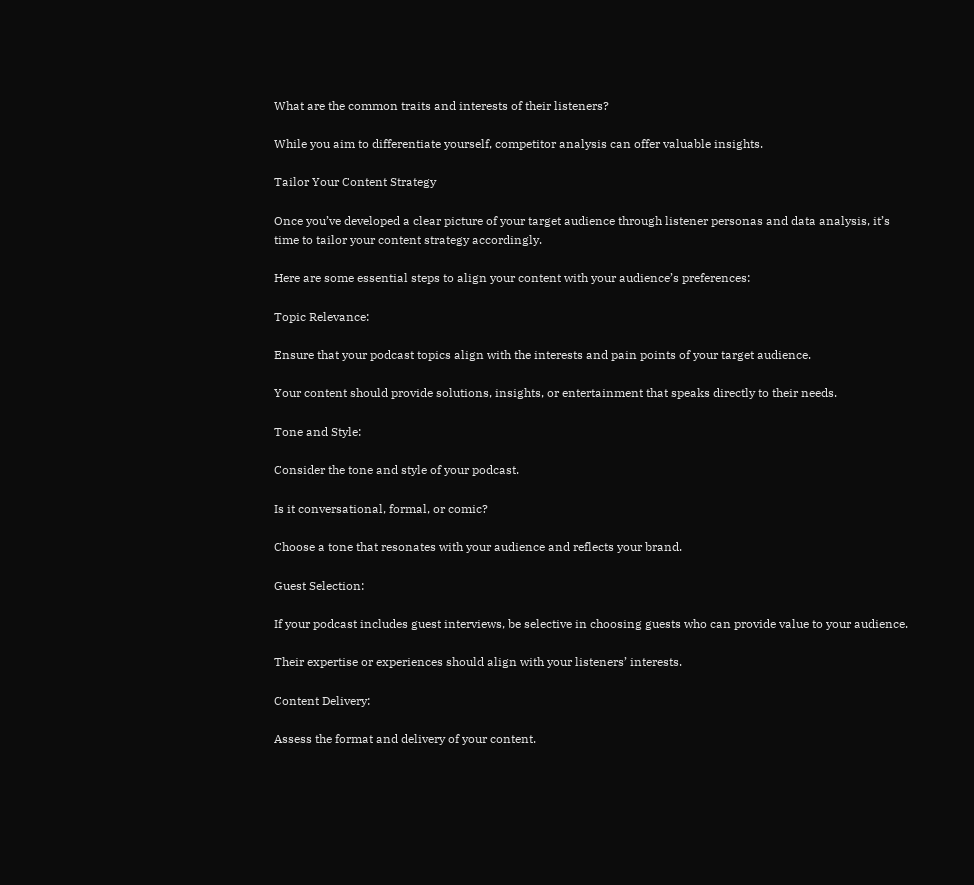What are the common traits and interests of their listeners?

While you aim to differentiate yourself, competitor analysis can offer valuable insights.

Tailor Your Content Strategy

Once you’ve developed a clear picture of your target audience through listener personas and data analysis, it’s time to tailor your content strategy accordingly.

Here are some essential steps to align your content with your audience’s preferences:

Topic Relevance:

Ensure that your podcast topics align with the interests and pain points of your target audience.

Your content should provide solutions, insights, or entertainment that speaks directly to their needs.

Tone and Style:

Consider the tone and style of your podcast.

Is it conversational, formal, or comic?

Choose a tone that resonates with your audience and reflects your brand.

Guest Selection:

If your podcast includes guest interviews, be selective in choosing guests who can provide value to your audience.

Their expertise or experiences should align with your listeners’ interests.

Content Delivery:

Assess the format and delivery of your content.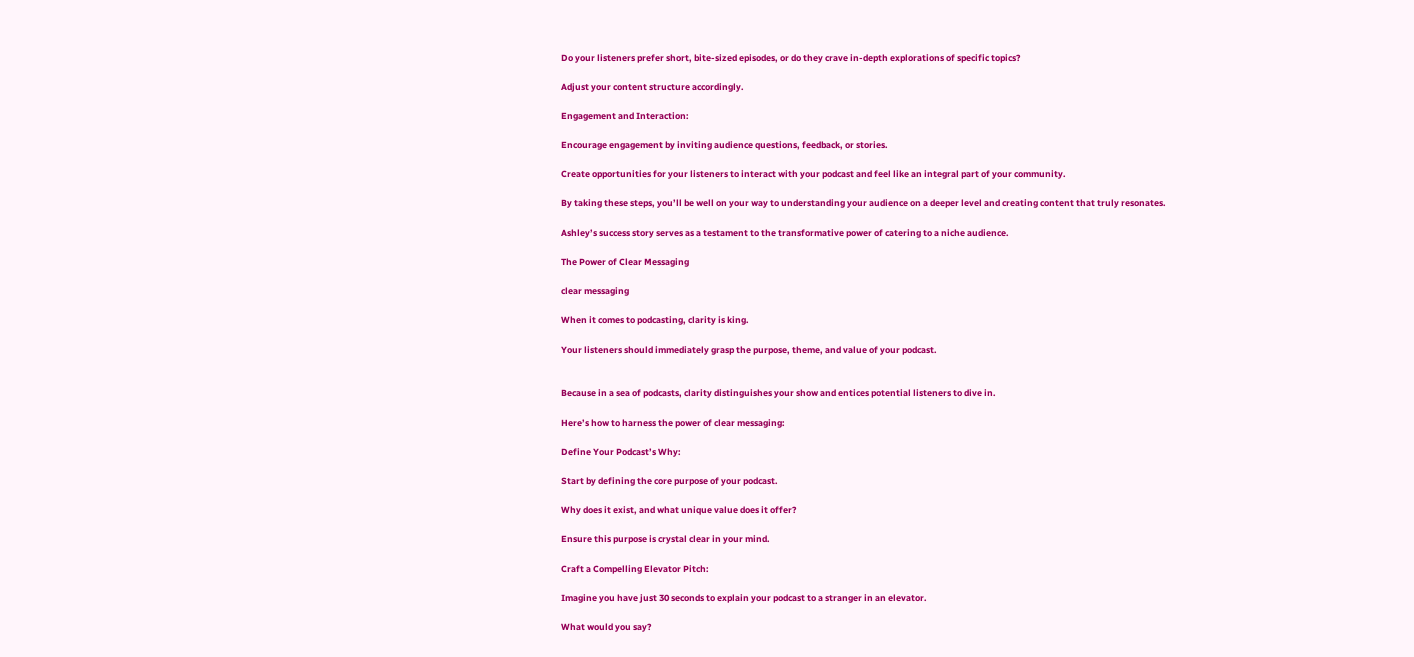Do your listeners prefer short, bite-sized episodes, or do they crave in-depth explorations of specific topics?

Adjust your content structure accordingly.

Engagement and Interaction:

Encourage engagement by inviting audience questions, feedback, or stories.

Create opportunities for your listeners to interact with your podcast and feel like an integral part of your community.

By taking these steps, you’ll be well on your way to understanding your audience on a deeper level and creating content that truly resonates.

Ashley’s success story serves as a testament to the transformative power of catering to a niche audience.

The Power of Clear Messaging

clear messaging

When it comes to podcasting, clarity is king.

Your listeners should immediately grasp the purpose, theme, and value of your podcast.


Because in a sea of podcasts, clarity distinguishes your show and entices potential listeners to dive in.

Here’s how to harness the power of clear messaging:

Define Your Podcast’s Why:

Start by defining the core purpose of your podcast.

Why does it exist, and what unique value does it offer?

Ensure this purpose is crystal clear in your mind.

Craft a Compelling Elevator Pitch:

Imagine you have just 30 seconds to explain your podcast to a stranger in an elevator.

What would you say?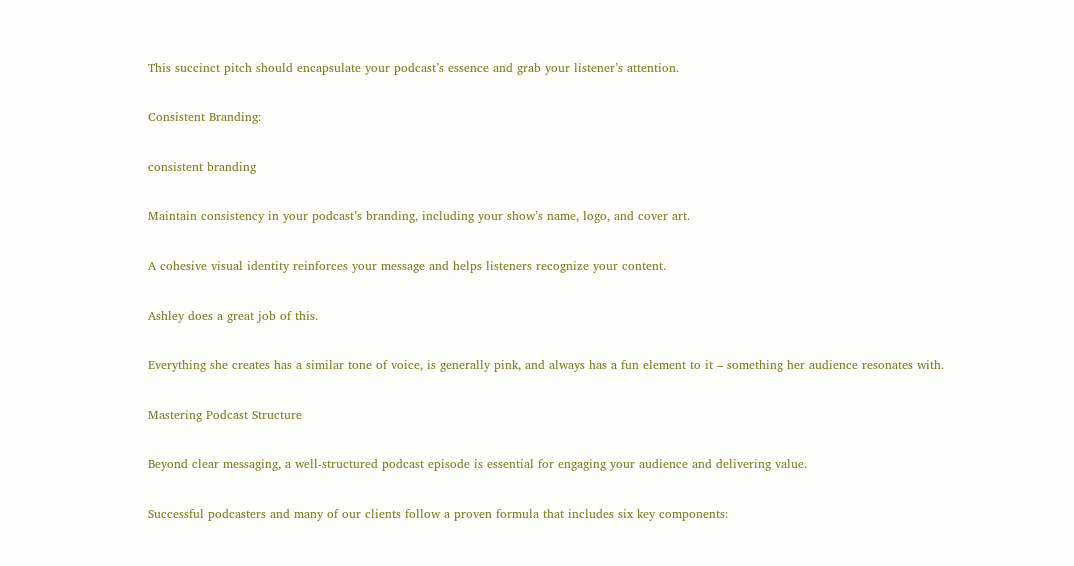This succinct pitch should encapsulate your podcast’s essence and grab your listener’s attention.

Consistent Branding:

consistent branding

Maintain consistency in your podcast’s branding, including your show’s name, logo, and cover art.

A cohesive visual identity reinforces your message and helps listeners recognize your content.

Ashley does a great job of this.

Everything she creates has a similar tone of voice, is generally pink, and always has a fun element to it – something her audience resonates with.

Mastering Podcast Structure

Beyond clear messaging, a well-structured podcast episode is essential for engaging your audience and delivering value.

Successful podcasters and many of our clients follow a proven formula that includes six key components: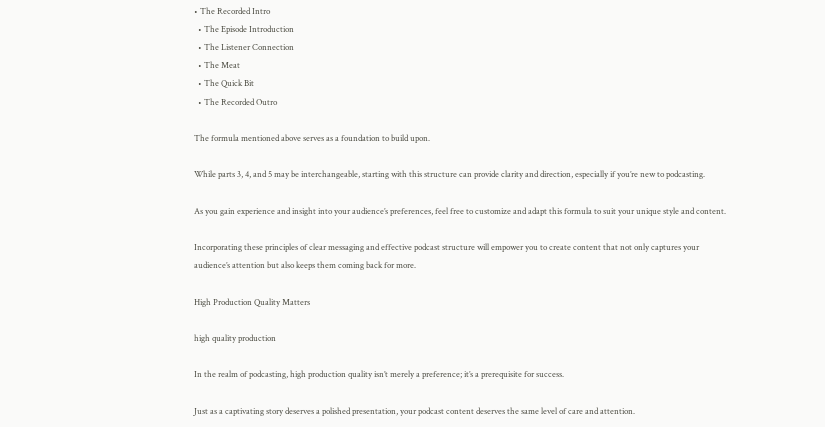• The Recorded Intro
  • The Episode Introduction
  • The Listener Connection
  • The Meat
  • The Quick Bit
  • The Recorded Outro

The formula mentioned above serves as a foundation to build upon.

While parts 3, 4, and 5 may be interchangeable, starting with this structure can provide clarity and direction, especially if you’re new to podcasting.

As you gain experience and insight into your audience’s preferences, feel free to customize and adapt this formula to suit your unique style and content.

Incorporating these principles of clear messaging and effective podcast structure will empower you to create content that not only captures your audience’s attention but also keeps them coming back for more.

High Production Quality Matters

high quality production

In the realm of podcasting, high production quality isn’t merely a preference; it’s a prerequisite for success.

Just as a captivating story deserves a polished presentation, your podcast content deserves the same level of care and attention.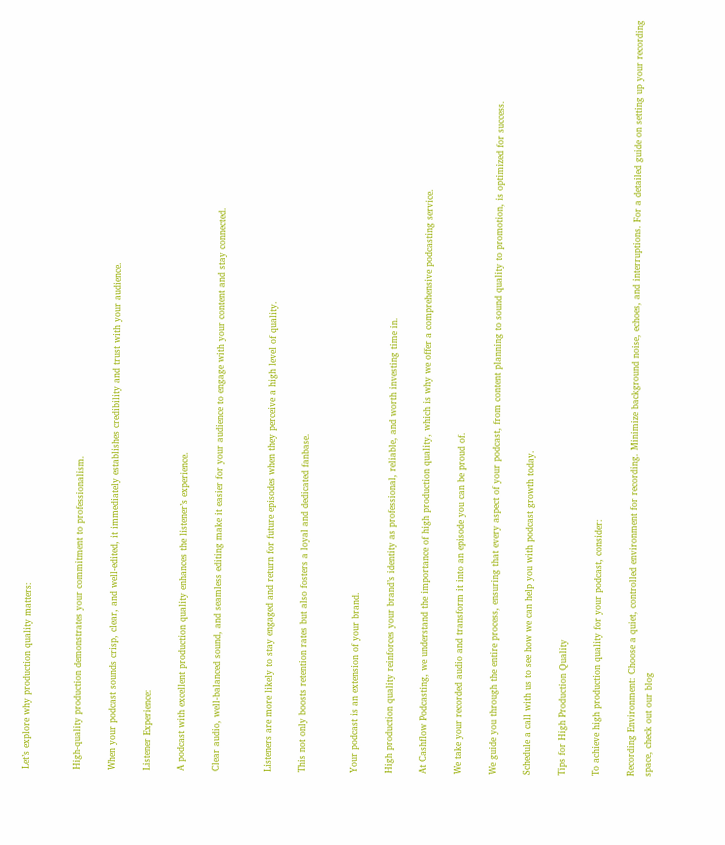Let’s explore why production quality matters:


High-quality production demonstrates your commitment to professionalism.

When your podcast sounds crisp, clear, and well-edited, it immediately establishes credibility and trust with your audience.

Listener Experience:

A podcast with excellent production quality enhances the listener’s experience.

Clear audio, well-balanced sound, and seamless editing make it easier for your audience to engage with your content and stay connected.


Listeners are more likely to stay engaged and return for future episodes when they perceive a high level of quality.

This not only boosts retention rates but also fosters a loyal and dedicated fanbase.


Your podcast is an extension of your brand.

High production quality reinforces your brand’s identity as professional, reliable, and worth investing time in.

At Cashflow Podcasting, we understand the importance of high production quality, which is why we offer a comprehensive podcasting service.

We take your recorded audio and transform it into an episode you can be proud of.

We guide you through the entire process, ensuring that every aspect of your podcast, from content planning to sound quality to promotion, is optimized for success.

Schedule a call with us to see how we can help you with podcast growth today.

Tips for High Production Quality

To achieve high production quality for your podcast, consider:

Recording Environment: Choose a quiet, controlled environment for recording. Minimize background noise, echoes, and interruptions. For a detailed guide on setting up your recording space, check out our blog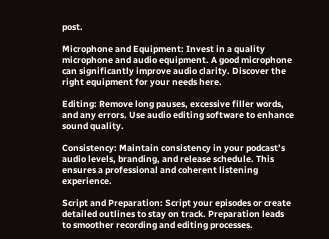post.

Microphone and Equipment: Invest in a quality microphone and audio equipment. A good microphone can significantly improve audio clarity. Discover the right equipment for your needs here.

Editing: Remove long pauses, excessive filler words, and any errors. Use audio editing software to enhance sound quality.

Consistency: Maintain consistency in your podcast’s audio levels, branding, and release schedule. This ensures a professional and coherent listening experience.

Script and Preparation: Script your episodes or create detailed outlines to stay on track. Preparation leads to smoother recording and editing processes.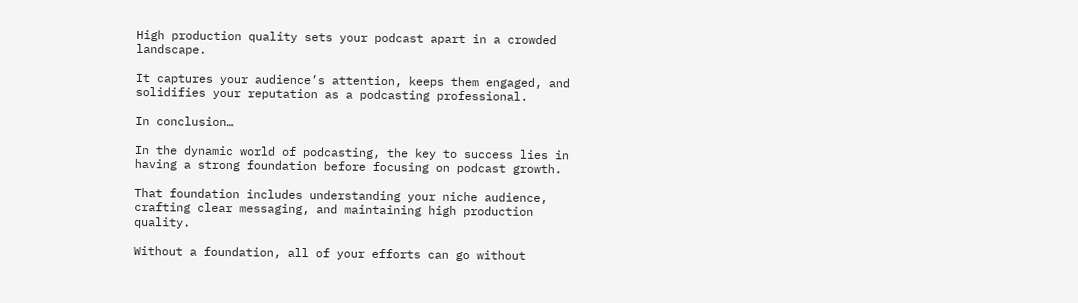High production quality sets your podcast apart in a crowded landscape.

It captures your audience’s attention, keeps them engaged, and solidifies your reputation as a podcasting professional.

In conclusion…

In the dynamic world of podcasting, the key to success lies in having a strong foundation before focusing on podcast growth.

That foundation includes understanding your niche audience, crafting clear messaging, and maintaining high production quality.

Without a foundation, all of your efforts can go without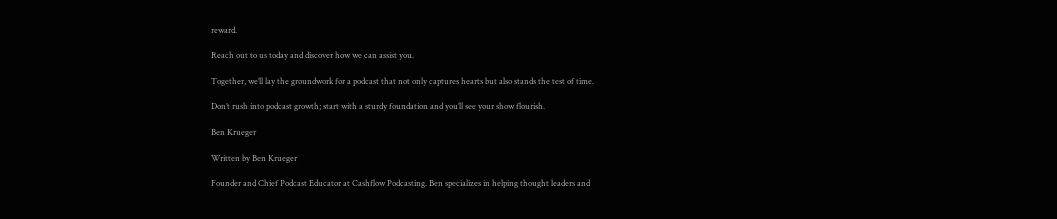reward.

Reach out to us today and discover how we can assist you.

Together, we’ll lay the groundwork for a podcast that not only captures hearts but also stands the test of time.

Don’t rush into podcast growth; start with a sturdy foundation and you’ll see your show flourish.

Ben Krueger

Written by Ben Krueger

Founder and Chief Podcast Educator at Cashflow Podcasting. Ben specializes in helping thought leaders and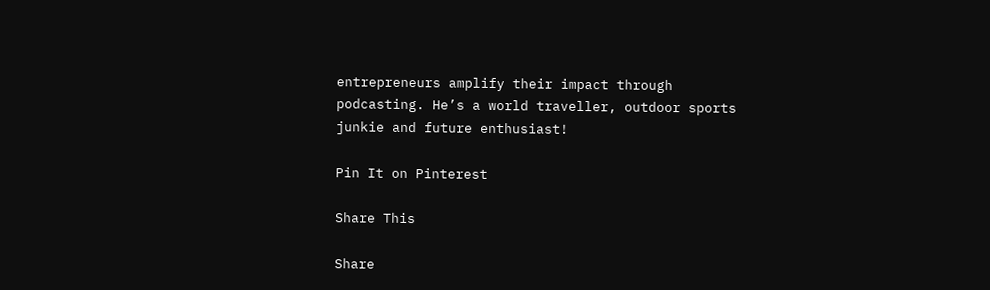entrepreneurs amplify their impact through podcasting. He’s a world traveller, outdoor sports junkie and future enthusiast!

Pin It on Pinterest

Share This

Share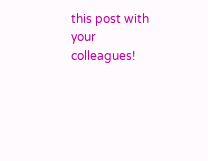this post with your colleagues!